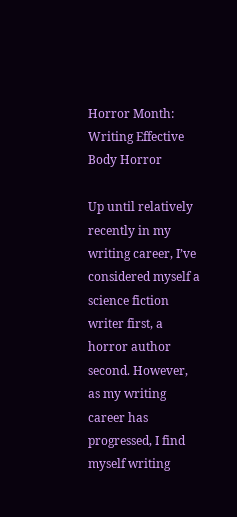Horror Month: Writing Effective Body Horror

Up until relatively recently in my writing career, I’ve considered myself a science fiction writer first, a horror author second. However, as my writing career has progressed, I find myself writing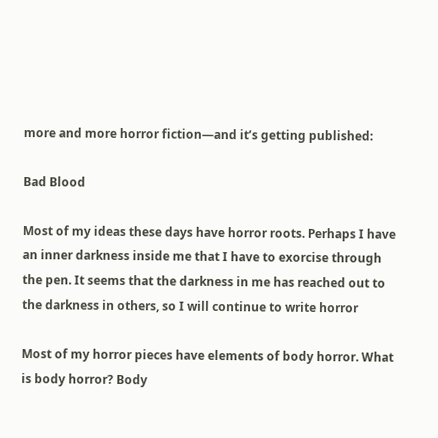more and more horror fiction—and it’s getting published:

Bad Blood

Most of my ideas these days have horror roots. Perhaps I have an inner darkness inside me that I have to exorcise through the pen. It seems that the darkness in me has reached out to the darkness in others, so I will continue to write horror

Most of my horror pieces have elements of body horror. What is body horror? Body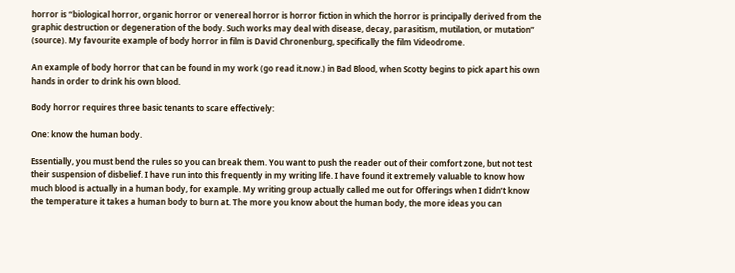horror is “biological horror, organic horror or venereal horror is horror fiction in which the horror is principally derived from the graphic destruction or degeneration of the body. Such works may deal with disease, decay, parasitism, mutilation, or mutation” (source). My favourite example of body horror in film is David Chronenburg, specifically the film Videodrome.

An example of body horror that can be found in my work (go read it.now.) in Bad Blood, when Scotty begins to pick apart his own hands in order to drink his own blood.

Body horror requires three basic tenants to scare effectively:

One: know the human body.

Essentially, you must bend the rules so you can break them. You want to push the reader out of their comfort zone, but not test their suspension of disbelief. I have run into this frequently in my writing life. I have found it extremely valuable to know how much blood is actually in a human body, for example. My writing group actually called me out for Offerings when I didn’t know the temperature it takes a human body to burn at. The more you know about the human body, the more ideas you can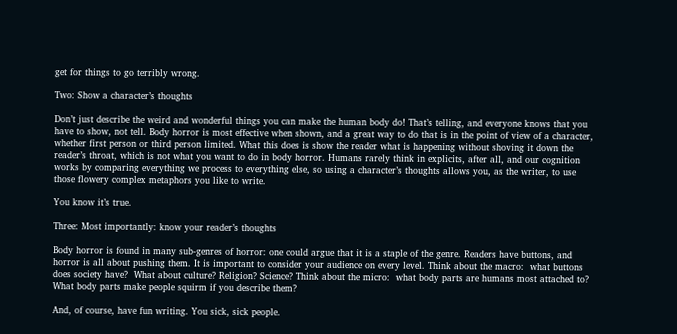get for things to go terribly wrong.

Two: Show a character’s thoughts

Don’t just describe the weird and wonderful things you can make the human body do! That’s telling, and everyone knows that you have to show, not tell. Body horror is most effective when shown, and a great way to do that is in the point of view of a character, whether first person or third person limited. What this does is show the reader what is happening without shoving it down the reader’s throat, which is not what you want to do in body horror. Humans rarely think in explicits, after all, and our cognition works by comparing everything we process to everything else, so using a character’s thoughts allows you, as the writer, to use those flowery complex metaphors you like to write.

You know it’s true.

Three: Most importantly: know your reader’s thoughts

Body horror is found in many sub-genres of horror: one could argue that it is a staple of the genre. Readers have buttons, and horror is all about pushing them. It is important to consider your audience on every level. Think about the macro:  what buttons does society have?  What about culture? Religion? Science? Think about the micro:  what body parts are humans most attached to? What body parts make people squirm if you describe them?

And, of course, have fun writing. You sick, sick people.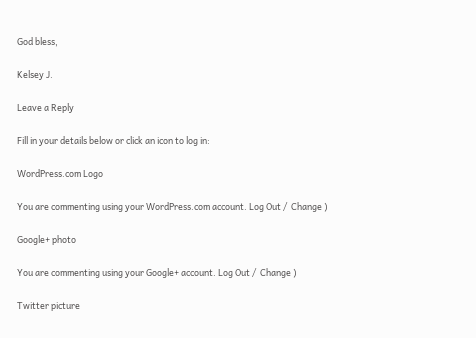God bless,

Kelsey J.

Leave a Reply

Fill in your details below or click an icon to log in:

WordPress.com Logo

You are commenting using your WordPress.com account. Log Out /  Change )

Google+ photo

You are commenting using your Google+ account. Log Out /  Change )

Twitter picture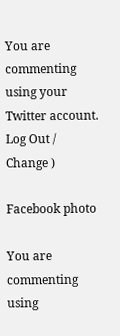You are commenting using your Twitter account. Log Out /  Change )

Facebook photo

You are commenting using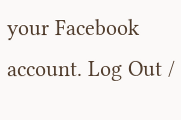your Facebook account. Log Out /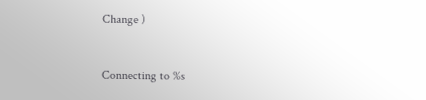Change )


Connecting to %s